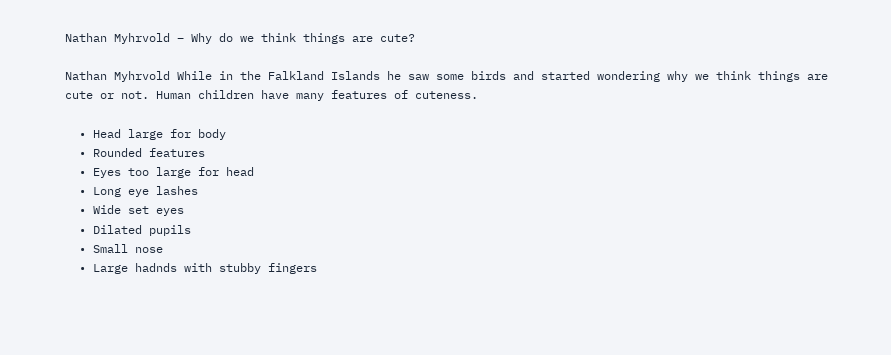Nathan Myhrvold – Why do we think things are cute?

Nathan Myhrvold While in the Falkland Islands he saw some birds and started wondering why we think things are cute or not. Human children have many features of cuteness.

  • Head large for body
  • Rounded features
  • Eyes too large for head
  • Long eye lashes
  • Wide set eyes
  • Dilated pupils
  • Small nose
  • Large hadnds with stubby fingers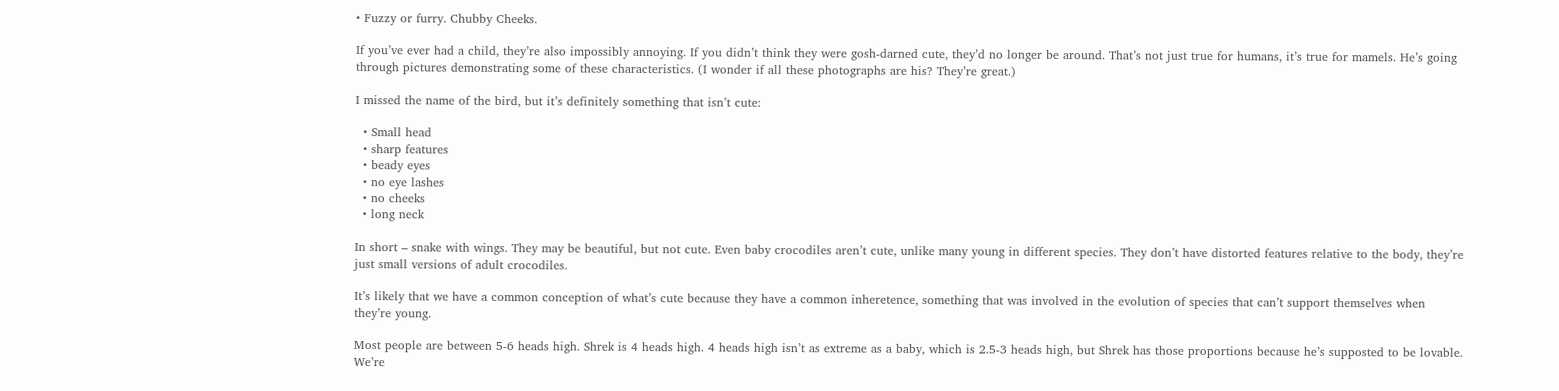• Fuzzy or furry. Chubby Cheeks.

If you’ve ever had a child, they’re also impossibly annoying. If you didn’t think they were gosh-darned cute, they’d no longer be around. That’s not just true for humans, it’s true for mamels. He’s going through pictures demonstrating some of these characteristics. (I wonder if all these photographs are his? They’re great.)

I missed the name of the bird, but it’s definitely something that isn’t cute:

  • Small head
  • sharp features
  • beady eyes
  • no eye lashes
  • no cheeks
  • long neck

In short – snake with wings. They may be beautiful, but not cute. Even baby crocodiles aren’t cute, unlike many young in different species. They don’t have distorted features relative to the body, they’re just small versions of adult crocodiles.

It’s likely that we have a common conception of what’s cute because they have a common inheretence, something that was involved in the evolution of species that can’t support themselves when they’re young.

Most people are between 5-6 heads high. Shrek is 4 heads high. 4 heads high isn’t as extreme as a baby, which is 2.5-3 heads high, but Shrek has those proportions because he’s supposted to be lovable. We’re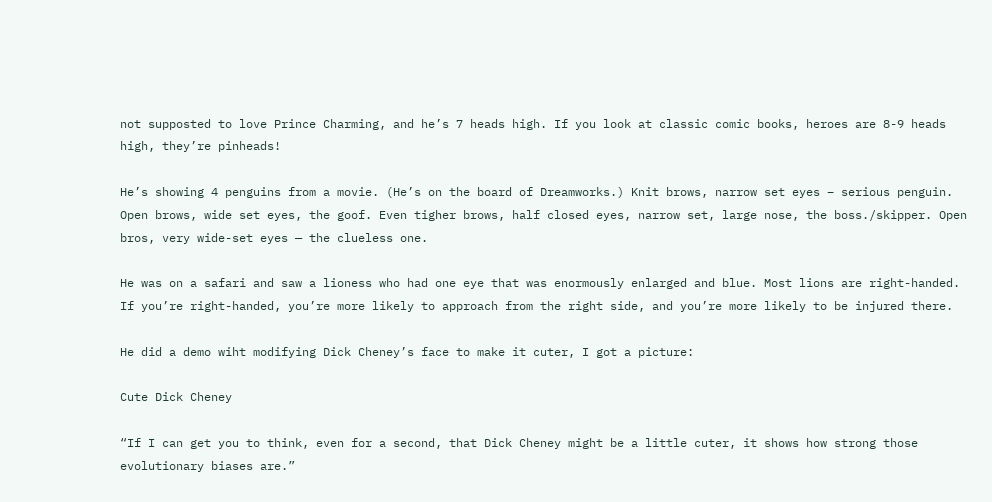not supposted to love Prince Charming, and he’s 7 heads high. If you look at classic comic books, heroes are 8-9 heads high, they’re pinheads!

He’s showing 4 penguins from a movie. (He’s on the board of Dreamworks.) Knit brows, narrow set eyes – serious penguin. Open brows, wide set eyes, the goof. Even tigher brows, half closed eyes, narrow set, large nose, the boss./skipper. Open bros, very wide-set eyes — the clueless one.

He was on a safari and saw a lioness who had one eye that was enormously enlarged and blue. Most lions are right-handed. If you’re right-handed, you’re more likely to approach from the right side, and you’re more likely to be injured there.

He did a demo wiht modifying Dick Cheney’s face to make it cuter, I got a picture:

Cute Dick Cheney

“If I can get you to think, even for a second, that Dick Cheney might be a little cuter, it shows how strong those evolutionary biases are.”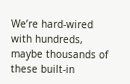We’re hard-wired with hundreds, maybe thousands of these built-in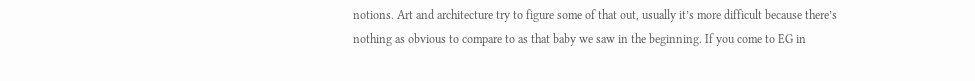notions. Art and architecture try to figure some of that out, usually it’s more difficult because there’s nothing as obvious to compare to as that baby we saw in the beginning. If you come to EG in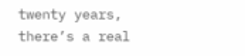twenty years, there’s a real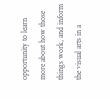opportunity to learn more about how those things work, and inform the visual arts in a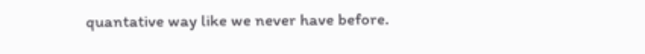quantative way like we never have before.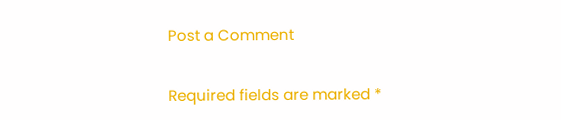Post a Comment

Required fields are marked *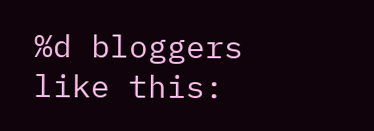%d bloggers like this: